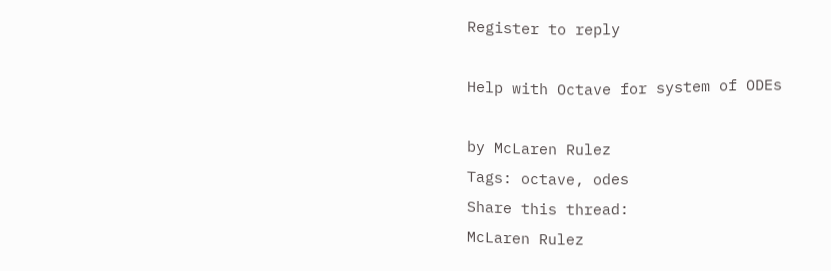Register to reply

Help with Octave for system of ODEs

by McLaren Rulez
Tags: octave, odes
Share this thread:
McLaren Rulez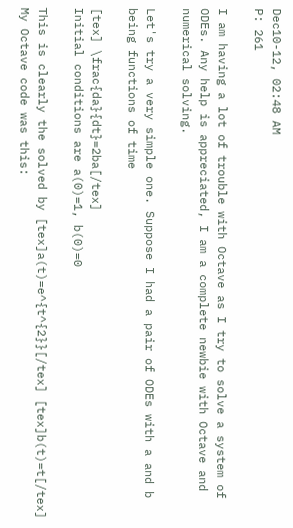Dec10-12, 02:48 AM
P: 261

I am having a lot of trouble with Octave as I try to solve a system of ODEs. Any help is appreciated, I am a complete newbie with Octave and numerical solving.

Let's try a very simple one. Suppose I had a pair of ODEs with a and b being functions of time

[tex] \frac{da}{dt}=2ba[/tex]
Initial conditions are a(0)=1, b(0)=0

This is clearly the solved by [tex]a(t)=e^{t^{2}}[/tex] [tex]b(t)=t[/tex] My Octave code was this: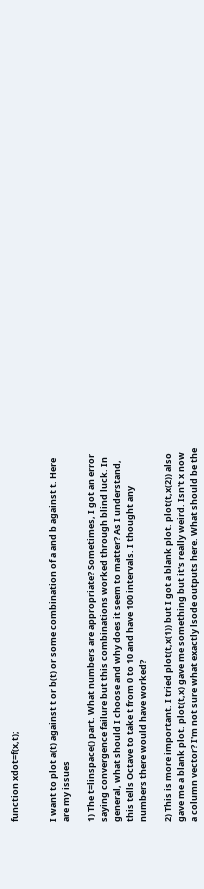function xdot=f(x,t);


I want to plot a(t) against t or b(t) or some combination of a and b against t. Here are my issues

1) The t=linspace() part. What numbers are appropriate? Sometimes, I got an error saying convergence failure but this combinations worked through blind luck. In general, what should I choose and why does it seem to matter? As I understand, this tells Octave to take t from 0 to 10 and have 100 intervals. I thought any numbers there would have worked?

2) This is more important. I tried plot(t,x(1)) but I got a blank plot. plot(t,x(2)) also gave me a blank plot. plot(t,x) gave me something but it's really weird. Isn't x now a column vector? I'm not sure what exactly lsode outputs here. What should be the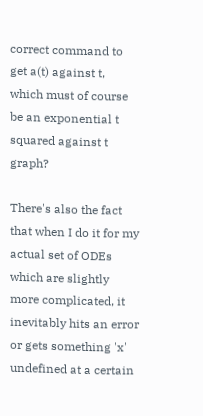correct command to get a(t) against t, which must of course be an exponential t squared against t graph?

There's also the fact that when I do it for my actual set of ODEs which are slightly more complicated, it inevitably hits an error or gets something 'x' undefined at a certain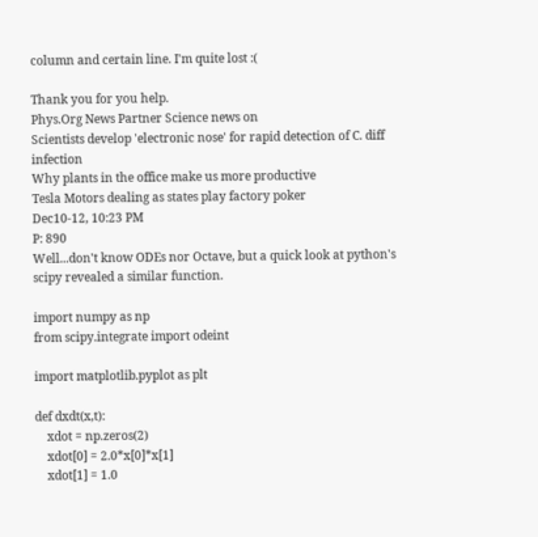column and certain line. I'm quite lost :(

Thank you for you help.
Phys.Org News Partner Science news on
Scientists develop 'electronic nose' for rapid detection of C. diff infection
Why plants in the office make us more productive
Tesla Motors dealing as states play factory poker
Dec10-12, 10:23 PM
P: 890
Well...don't know ODEs nor Octave, but a quick look at python's scipy revealed a similar function.

import numpy as np
from scipy.integrate import odeint

import matplotlib.pyplot as plt

def dxdt(x,t):
    xdot = np.zeros(2)
    xdot[0] = 2.0*x[0]*x[1]
    xdot[1] = 1.0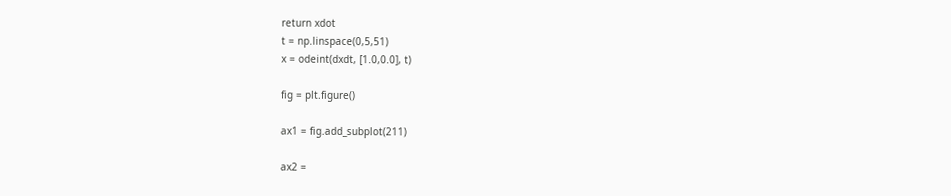return xdot
t = np.linspace(0,5,51)
x = odeint(dxdt, [1.0,0.0], t)

fig = plt.figure()

ax1 = fig.add_subplot(211)

ax2 =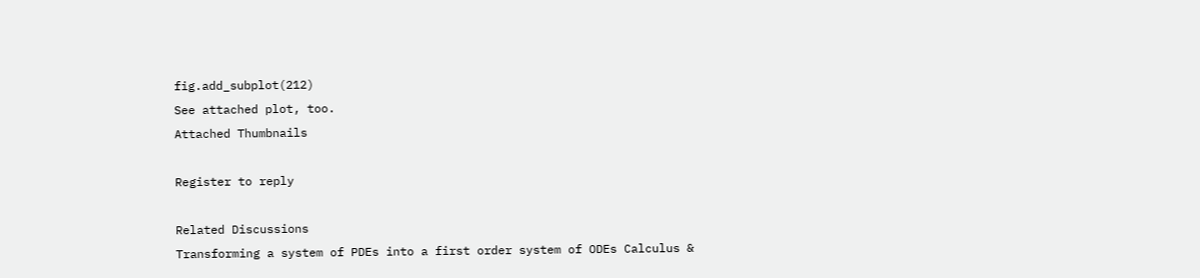fig.add_subplot(212)
See attached plot, too.
Attached Thumbnails

Register to reply

Related Discussions
Transforming a system of PDEs into a first order system of ODEs Calculus &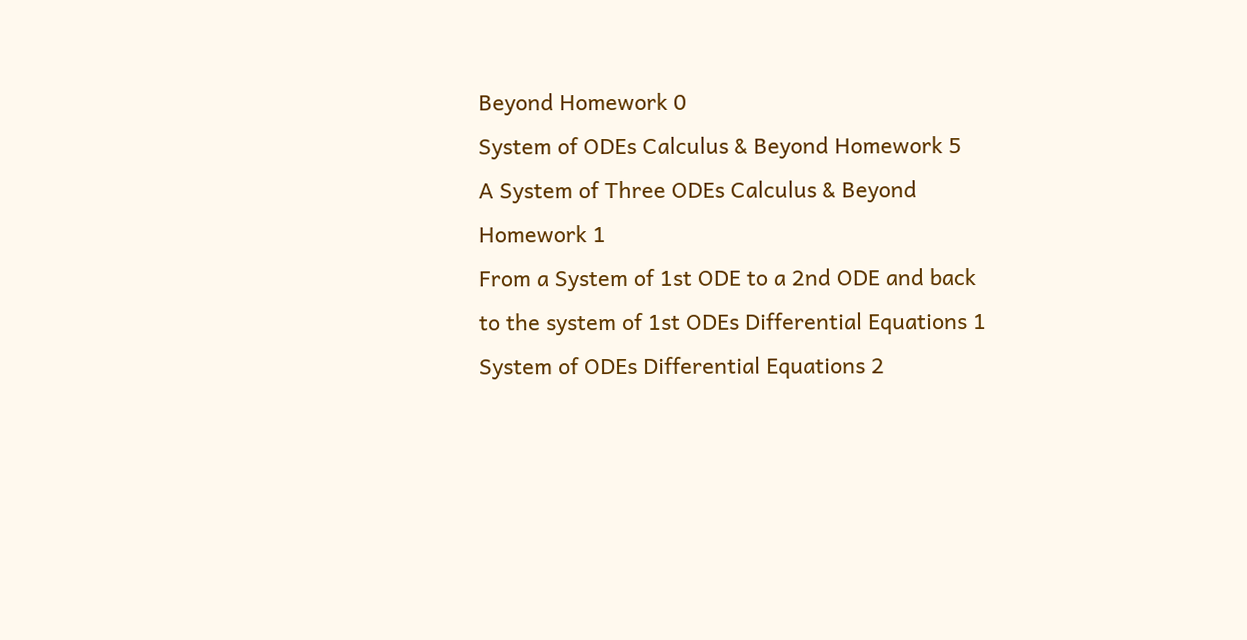Beyond Homework 0
System of ODEs Calculus & Beyond Homework 5
A System of Three ODEs Calculus & Beyond Homework 1
From a System of 1st ODE to a 2nd ODE and back to the system of 1st ODEs Differential Equations 1
System of ODEs Differential Equations 2